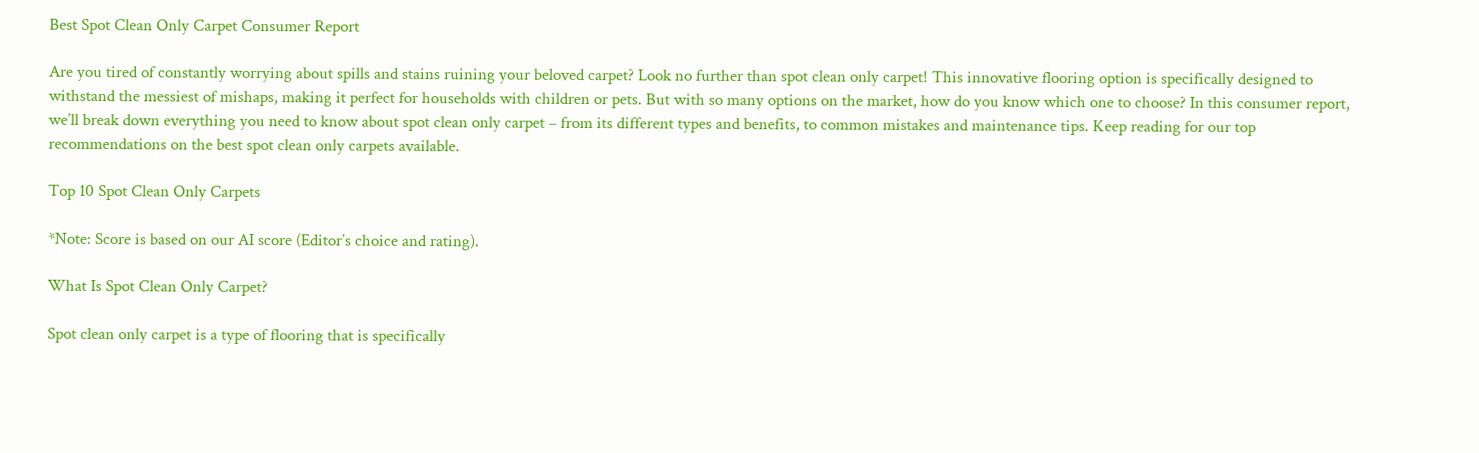Best Spot Clean Only Carpet Consumer Report

Are you tired of constantly worrying about spills and stains ruining your beloved carpet? Look no further than spot clean only carpet! This innovative flooring option is specifically designed to withstand the messiest of mishaps, making it perfect for households with children or pets. But with so many options on the market, how do you know which one to choose? In this consumer report, we’ll break down everything you need to know about spot clean only carpet – from its different types and benefits, to common mistakes and maintenance tips. Keep reading for our top recommendations on the best spot clean only carpets available.

Top 10 Spot Clean Only Carpets

*Note: Score is based on our AI score (Editor’s choice and rating).

What Is Spot Clean Only Carpet?

Spot clean only carpet is a type of flooring that is specifically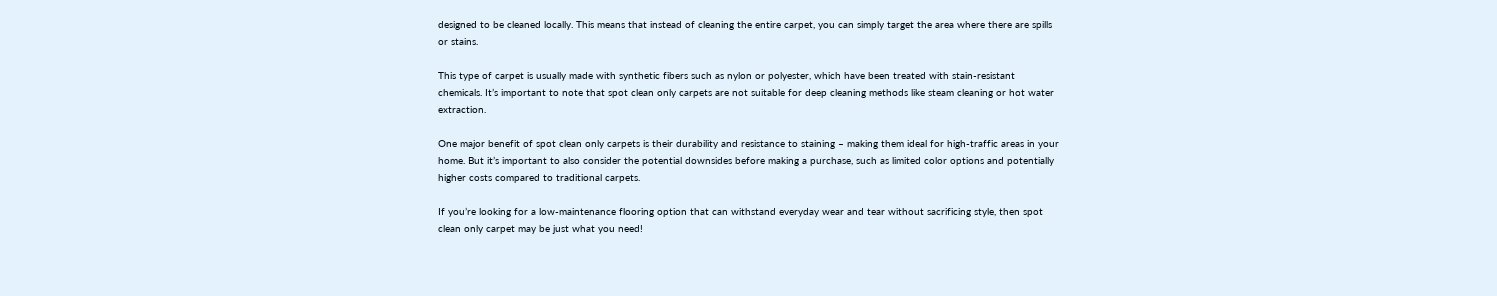designed to be cleaned locally. This means that instead of cleaning the entire carpet, you can simply target the area where there are spills or stains.

This type of carpet is usually made with synthetic fibers such as nylon or polyester, which have been treated with stain-resistant chemicals. It’s important to note that spot clean only carpets are not suitable for deep cleaning methods like steam cleaning or hot water extraction.

One major benefit of spot clean only carpets is their durability and resistance to staining – making them ideal for high-traffic areas in your home. But it’s important to also consider the potential downsides before making a purchase, such as limited color options and potentially higher costs compared to traditional carpets.

If you’re looking for a low-maintenance flooring option that can withstand everyday wear and tear without sacrificing style, then spot clean only carpet may be just what you need!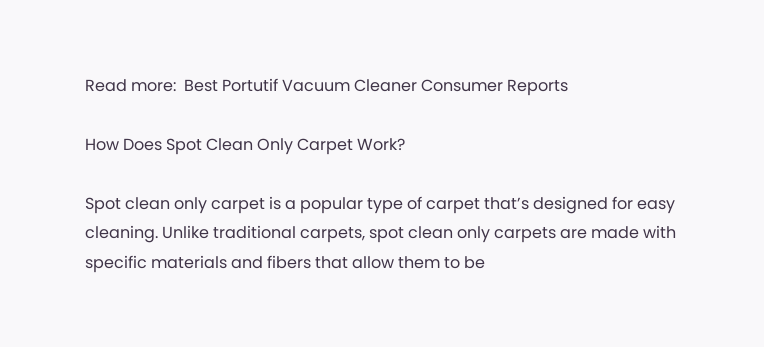Read more:  Best Portutif Vacuum Cleaner Consumer Reports

How Does Spot Clean Only Carpet Work?

Spot clean only carpet is a popular type of carpet that’s designed for easy cleaning. Unlike traditional carpets, spot clean only carpets are made with specific materials and fibers that allow them to be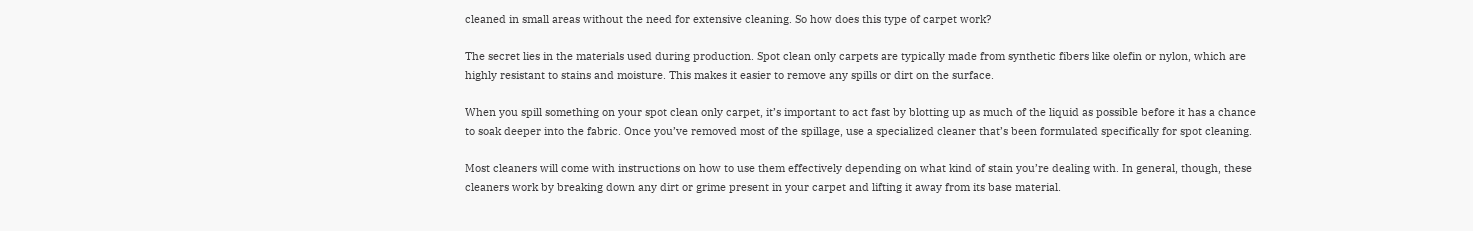cleaned in small areas without the need for extensive cleaning. So how does this type of carpet work?

The secret lies in the materials used during production. Spot clean only carpets are typically made from synthetic fibers like olefin or nylon, which are highly resistant to stains and moisture. This makes it easier to remove any spills or dirt on the surface.

When you spill something on your spot clean only carpet, it’s important to act fast by blotting up as much of the liquid as possible before it has a chance to soak deeper into the fabric. Once you’ve removed most of the spillage, use a specialized cleaner that’s been formulated specifically for spot cleaning.

Most cleaners will come with instructions on how to use them effectively depending on what kind of stain you’re dealing with. In general, though, these cleaners work by breaking down any dirt or grime present in your carpet and lifting it away from its base material.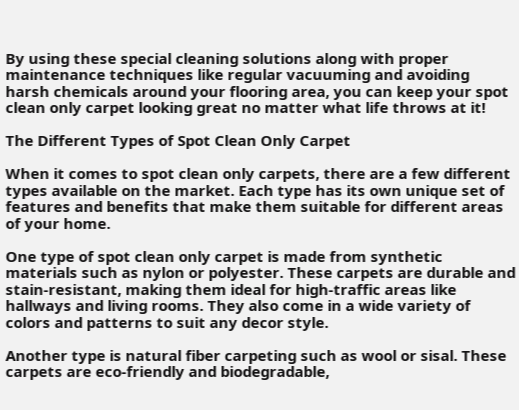By using these special cleaning solutions along with proper maintenance techniques like regular vacuuming and avoiding harsh chemicals around your flooring area, you can keep your spot clean only carpet looking great no matter what life throws at it!

The Different Types of Spot Clean Only Carpet

When it comes to spot clean only carpets, there are a few different types available on the market. Each type has its own unique set of features and benefits that make them suitable for different areas of your home.

One type of spot clean only carpet is made from synthetic materials such as nylon or polyester. These carpets are durable and stain-resistant, making them ideal for high-traffic areas like hallways and living rooms. They also come in a wide variety of colors and patterns to suit any decor style.

Another type is natural fiber carpeting such as wool or sisal. These carpets are eco-friendly and biodegradable,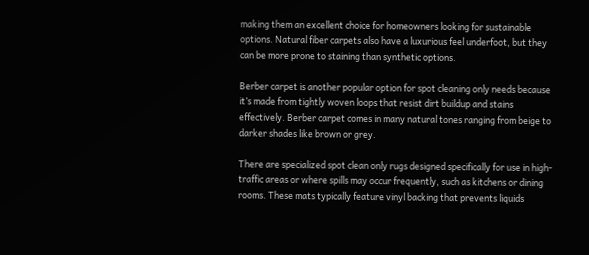making them an excellent choice for homeowners looking for sustainable options. Natural fiber carpets also have a luxurious feel underfoot, but they can be more prone to staining than synthetic options.

Berber carpet is another popular option for spot cleaning only needs because it’s made from tightly woven loops that resist dirt buildup and stains effectively. Berber carpet comes in many natural tones ranging from beige to darker shades like brown or grey.

There are specialized spot clean only rugs designed specifically for use in high-traffic areas or where spills may occur frequently, such as kitchens or dining rooms. These mats typically feature vinyl backing that prevents liquids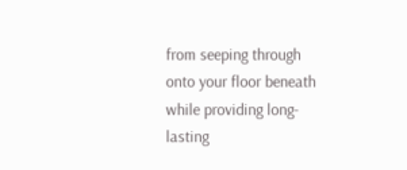from seeping through onto your floor beneath while providing long-lasting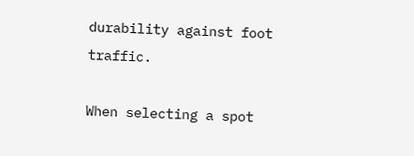durability against foot traffic.

When selecting a spot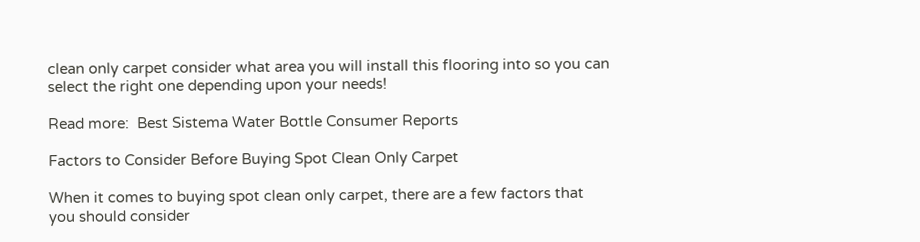clean only carpet consider what area you will install this flooring into so you can select the right one depending upon your needs!

Read more:  Best Sistema Water Bottle Consumer Reports

Factors to Consider Before Buying Spot Clean Only Carpet

When it comes to buying spot clean only carpet, there are a few factors that you should consider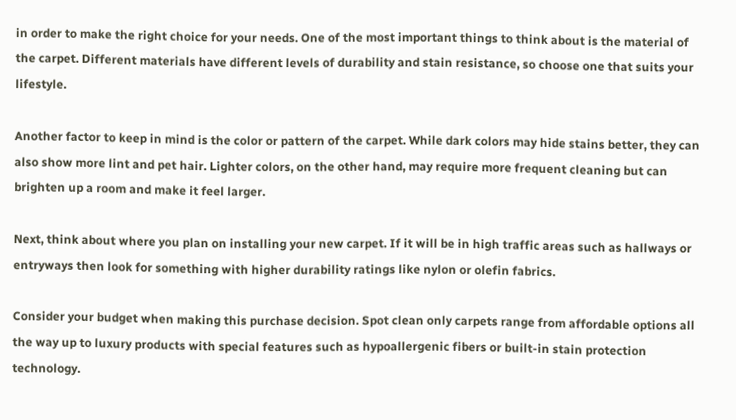in order to make the right choice for your needs. One of the most important things to think about is the material of the carpet. Different materials have different levels of durability and stain resistance, so choose one that suits your lifestyle.

Another factor to keep in mind is the color or pattern of the carpet. While dark colors may hide stains better, they can also show more lint and pet hair. Lighter colors, on the other hand, may require more frequent cleaning but can brighten up a room and make it feel larger.

Next, think about where you plan on installing your new carpet. If it will be in high traffic areas such as hallways or entryways then look for something with higher durability ratings like nylon or olefin fabrics.

Consider your budget when making this purchase decision. Spot clean only carpets range from affordable options all the way up to luxury products with special features such as hypoallergenic fibers or built-in stain protection technology.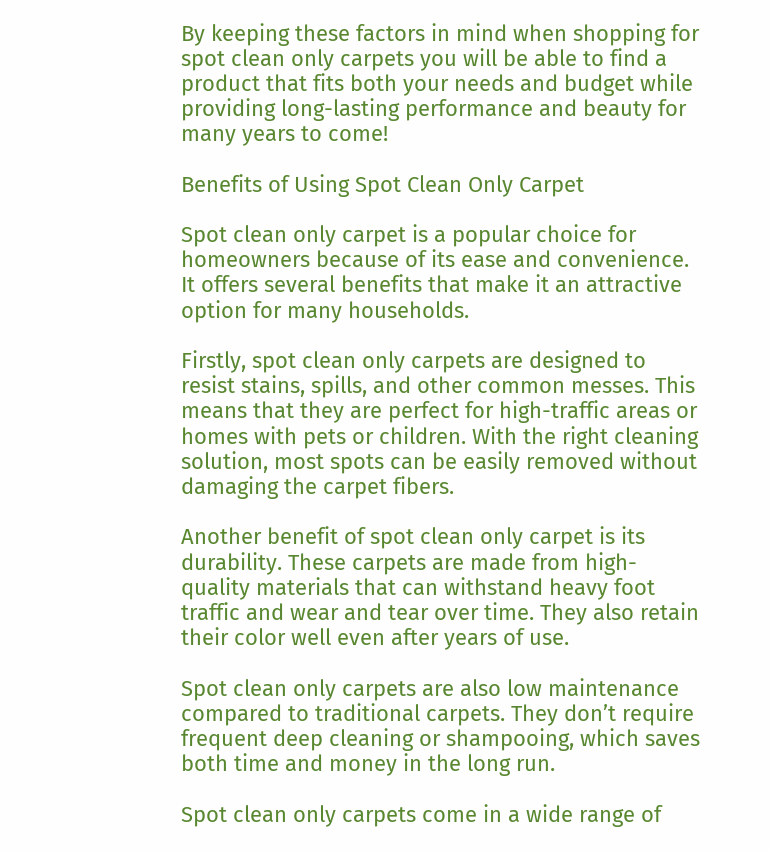By keeping these factors in mind when shopping for spot clean only carpets you will be able to find a product that fits both your needs and budget while providing long-lasting performance and beauty for many years to come!

Benefits of Using Spot Clean Only Carpet

Spot clean only carpet is a popular choice for homeowners because of its ease and convenience. It offers several benefits that make it an attractive option for many households.

Firstly, spot clean only carpets are designed to resist stains, spills, and other common messes. This means that they are perfect for high-traffic areas or homes with pets or children. With the right cleaning solution, most spots can be easily removed without damaging the carpet fibers.

Another benefit of spot clean only carpet is its durability. These carpets are made from high-quality materials that can withstand heavy foot traffic and wear and tear over time. They also retain their color well even after years of use.

Spot clean only carpets are also low maintenance compared to traditional carpets. They don’t require frequent deep cleaning or shampooing, which saves both time and money in the long run.

Spot clean only carpets come in a wide range of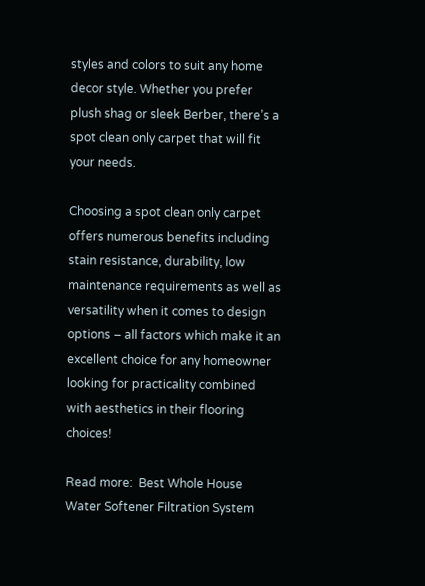styles and colors to suit any home decor style. Whether you prefer plush shag or sleek Berber, there’s a spot clean only carpet that will fit your needs.

Choosing a spot clean only carpet offers numerous benefits including stain resistance, durability, low maintenance requirements as well as versatility when it comes to design options – all factors which make it an excellent choice for any homeowner looking for practicality combined with aesthetics in their flooring choices!

Read more:  Best Whole House Water Softener Filtration System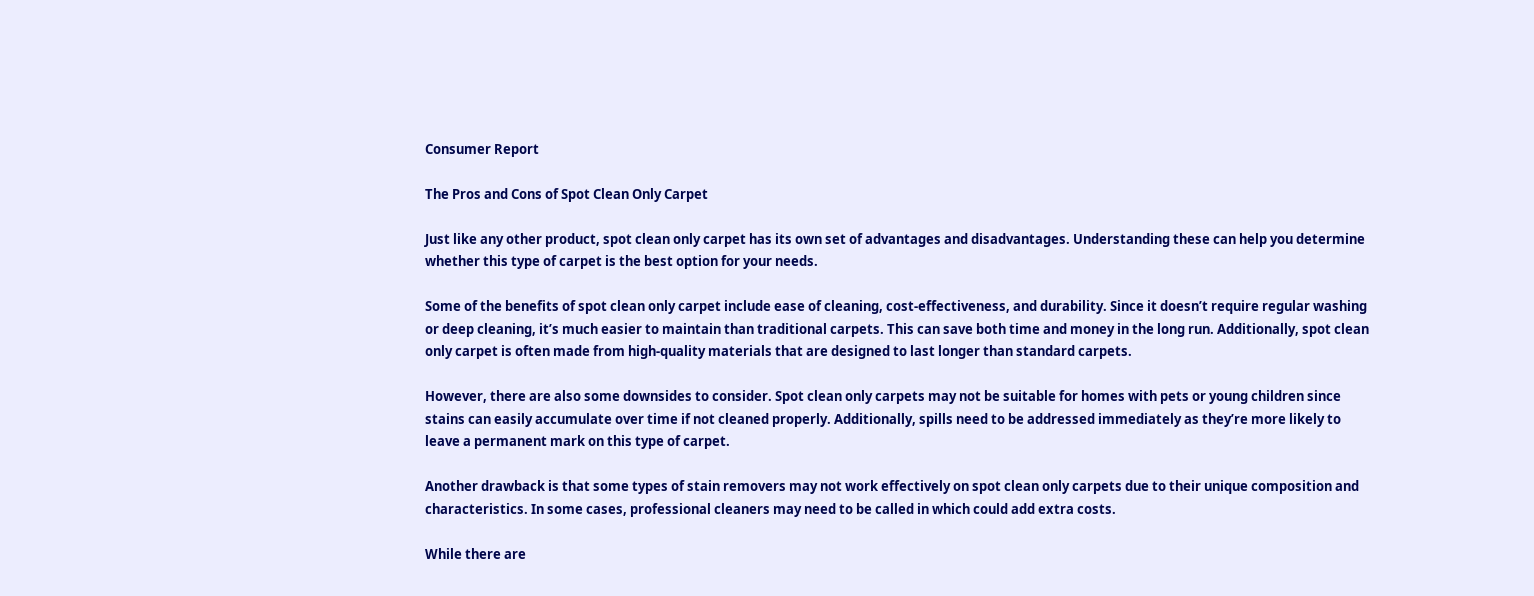Consumer Report

The Pros and Cons of Spot Clean Only Carpet

Just like any other product, spot clean only carpet has its own set of advantages and disadvantages. Understanding these can help you determine whether this type of carpet is the best option for your needs.

Some of the benefits of spot clean only carpet include ease of cleaning, cost-effectiveness, and durability. Since it doesn’t require regular washing or deep cleaning, it’s much easier to maintain than traditional carpets. This can save both time and money in the long run. Additionally, spot clean only carpet is often made from high-quality materials that are designed to last longer than standard carpets.

However, there are also some downsides to consider. Spot clean only carpets may not be suitable for homes with pets or young children since stains can easily accumulate over time if not cleaned properly. Additionally, spills need to be addressed immediately as they’re more likely to leave a permanent mark on this type of carpet.

Another drawback is that some types of stain removers may not work effectively on spot clean only carpets due to their unique composition and characteristics. In some cases, professional cleaners may need to be called in which could add extra costs.

While there are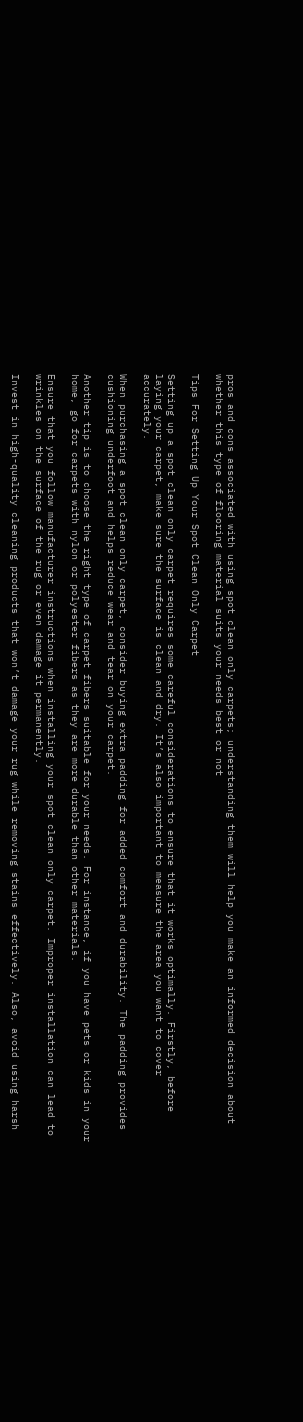pros and cons associated with using spot clean only carpets; understanding them will help you make an informed decision about whether this type of flooring material suits your needs best or not

Tips For Setting Up Your Spot Clean Only Carpet

Setting up a spot clean only carpet requires some careful considerations to ensure that it works optimally. Firstly, before laying your carpet, make sure the surface is clean and dry. It’s also important to measure the area you want to cover accurately.

When purchasing a spot clean only carpet, consider buying extra padding for added comfort and durability. The padding provides cushioning underfoot and helps reduce wear and tear on your carpet.

Another tip is to choose the right type of carpet fibers suitable for your needs. For instance, if you have pets or kids in your home, go for carpets with nylon or polyester fibers as they are more durable than other materials.

Ensure that you follow manufacturer instructions when installing your spot clean only carpet. Improper installation can lead to wrinkles on the surface of the rug or even damage it permanently.

Invest in high-quality cleaning products that won’t damage your rug while removing stains effectively. Also, avoid using harsh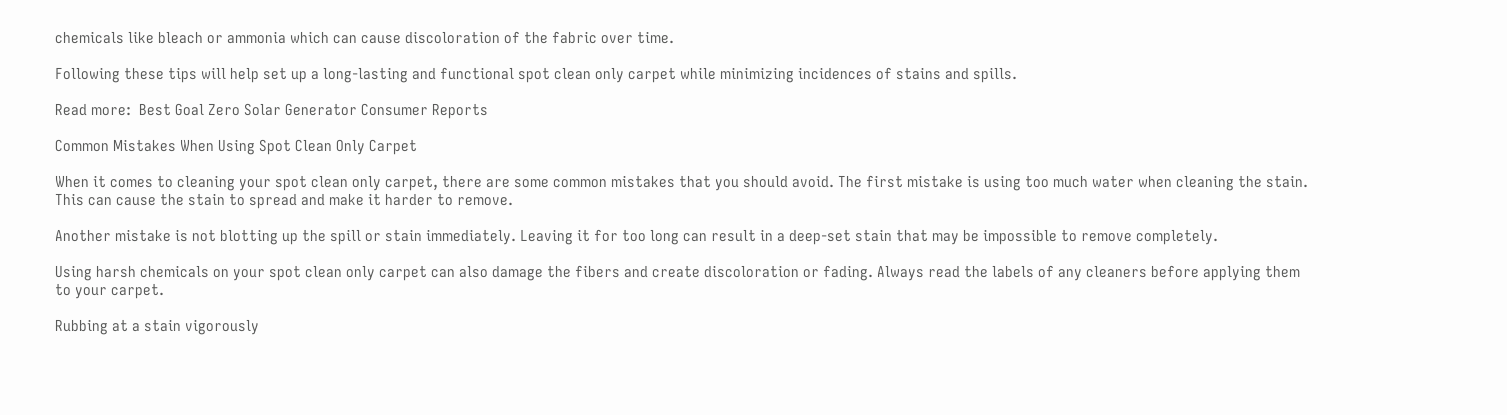chemicals like bleach or ammonia which can cause discoloration of the fabric over time.

Following these tips will help set up a long-lasting and functional spot clean only carpet while minimizing incidences of stains and spills.

Read more:  Best Goal Zero Solar Generator Consumer Reports

Common Mistakes When Using Spot Clean Only Carpet

When it comes to cleaning your spot clean only carpet, there are some common mistakes that you should avoid. The first mistake is using too much water when cleaning the stain. This can cause the stain to spread and make it harder to remove.

Another mistake is not blotting up the spill or stain immediately. Leaving it for too long can result in a deep-set stain that may be impossible to remove completely.

Using harsh chemicals on your spot clean only carpet can also damage the fibers and create discoloration or fading. Always read the labels of any cleaners before applying them to your carpet.

Rubbing at a stain vigorously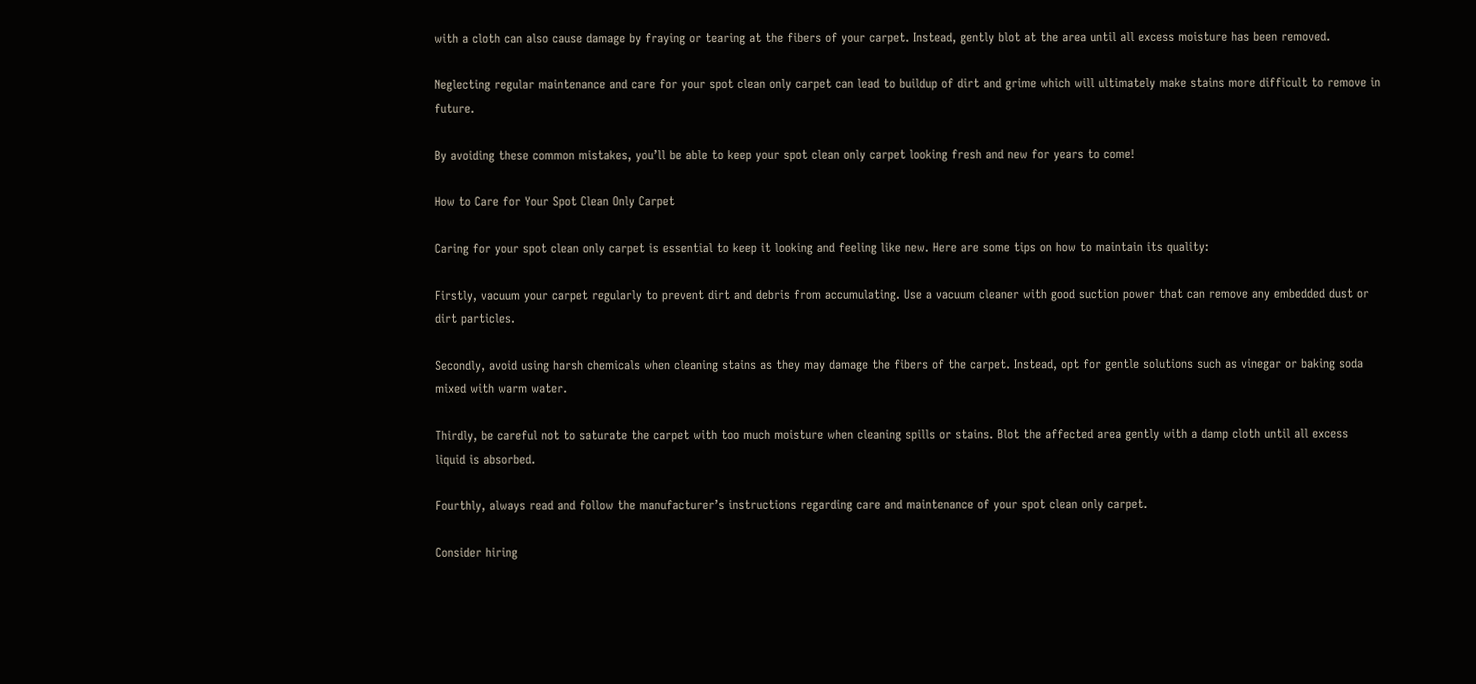with a cloth can also cause damage by fraying or tearing at the fibers of your carpet. Instead, gently blot at the area until all excess moisture has been removed.

Neglecting regular maintenance and care for your spot clean only carpet can lead to buildup of dirt and grime which will ultimately make stains more difficult to remove in future.

By avoiding these common mistakes, you’ll be able to keep your spot clean only carpet looking fresh and new for years to come!

How to Care for Your Spot Clean Only Carpet

Caring for your spot clean only carpet is essential to keep it looking and feeling like new. Here are some tips on how to maintain its quality:

Firstly, vacuum your carpet regularly to prevent dirt and debris from accumulating. Use a vacuum cleaner with good suction power that can remove any embedded dust or dirt particles.

Secondly, avoid using harsh chemicals when cleaning stains as they may damage the fibers of the carpet. Instead, opt for gentle solutions such as vinegar or baking soda mixed with warm water.

Thirdly, be careful not to saturate the carpet with too much moisture when cleaning spills or stains. Blot the affected area gently with a damp cloth until all excess liquid is absorbed.

Fourthly, always read and follow the manufacturer’s instructions regarding care and maintenance of your spot clean only carpet.

Consider hiring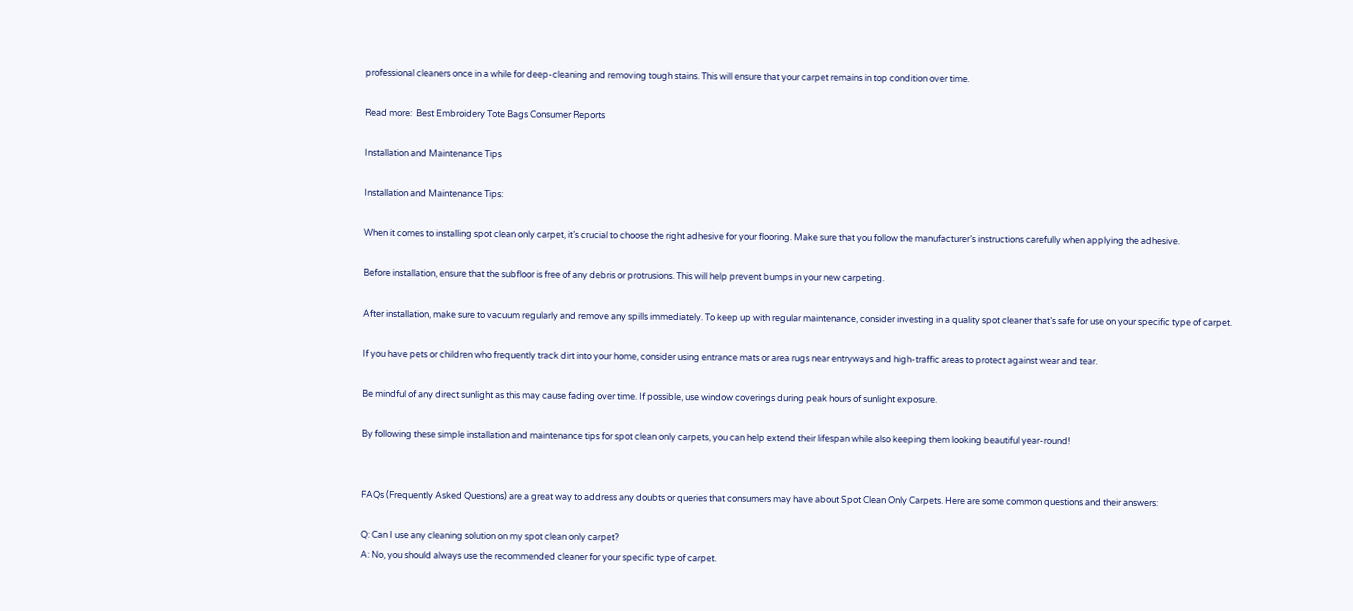professional cleaners once in a while for deep-cleaning and removing tough stains. This will ensure that your carpet remains in top condition over time.

Read more:  Best Embroidery Tote Bags Consumer Reports

Installation and Maintenance Tips

Installation and Maintenance Tips:

When it comes to installing spot clean only carpet, it’s crucial to choose the right adhesive for your flooring. Make sure that you follow the manufacturer’s instructions carefully when applying the adhesive.

Before installation, ensure that the subfloor is free of any debris or protrusions. This will help prevent bumps in your new carpeting.

After installation, make sure to vacuum regularly and remove any spills immediately. To keep up with regular maintenance, consider investing in a quality spot cleaner that’s safe for use on your specific type of carpet.

If you have pets or children who frequently track dirt into your home, consider using entrance mats or area rugs near entryways and high-traffic areas to protect against wear and tear.

Be mindful of any direct sunlight as this may cause fading over time. If possible, use window coverings during peak hours of sunlight exposure.

By following these simple installation and maintenance tips for spot clean only carpets, you can help extend their lifespan while also keeping them looking beautiful year-round!


FAQs (Frequently Asked Questions) are a great way to address any doubts or queries that consumers may have about Spot Clean Only Carpets. Here are some common questions and their answers:

Q: Can I use any cleaning solution on my spot clean only carpet?
A: No, you should always use the recommended cleaner for your specific type of carpet.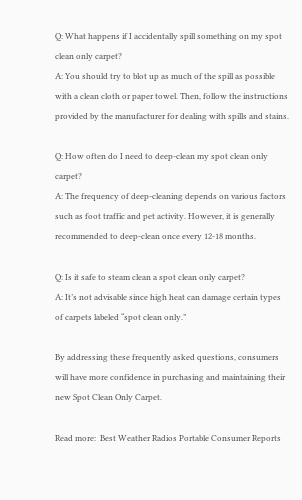Q: What happens if I accidentally spill something on my spot clean only carpet?
A: You should try to blot up as much of the spill as possible with a clean cloth or paper towel. Then, follow the instructions provided by the manufacturer for dealing with spills and stains.

Q: How often do I need to deep-clean my spot clean only carpet?
A: The frequency of deep-cleaning depends on various factors such as foot traffic and pet activity. However, it is generally recommended to deep-clean once every 12-18 months.

Q: Is it safe to steam clean a spot clean only carpet?
A: It’s not advisable since high heat can damage certain types of carpets labeled “spot clean only.”

By addressing these frequently asked questions, consumers will have more confidence in purchasing and maintaining their new Spot Clean Only Carpet.

Read more:  Best Weather Radios Portable Consumer Reports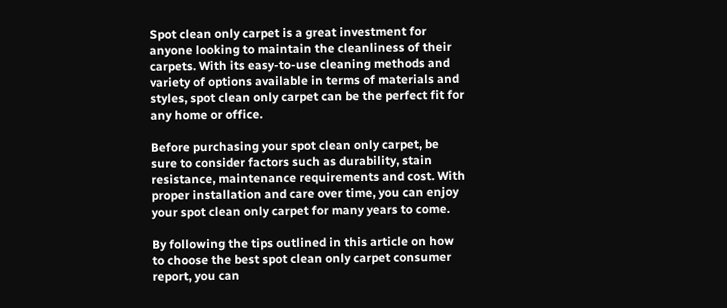Spot clean only carpet is a great investment for anyone looking to maintain the cleanliness of their carpets. With its easy-to-use cleaning methods and variety of options available in terms of materials and styles, spot clean only carpet can be the perfect fit for any home or office.

Before purchasing your spot clean only carpet, be sure to consider factors such as durability, stain resistance, maintenance requirements and cost. With proper installation and care over time, you can enjoy your spot clean only carpet for many years to come.

By following the tips outlined in this article on how to choose the best spot clean only carpet consumer report, you can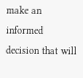make an informed decision that will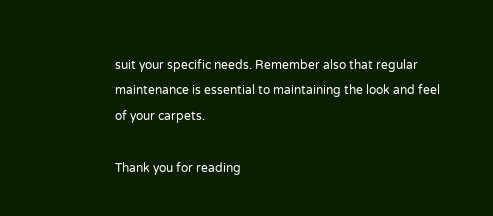suit your specific needs. Remember also that regular maintenance is essential to maintaining the look and feel of your carpets.

Thank you for reading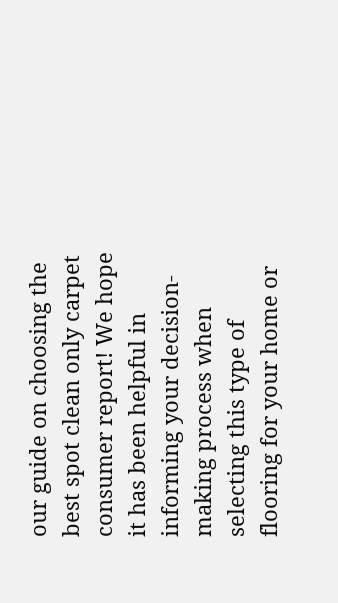our guide on choosing the best spot clean only carpet consumer report! We hope it has been helpful in informing your decision-making process when selecting this type of flooring for your home or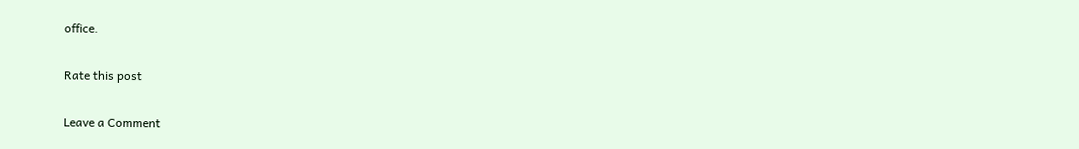office.

Rate this post

Leave a Comment